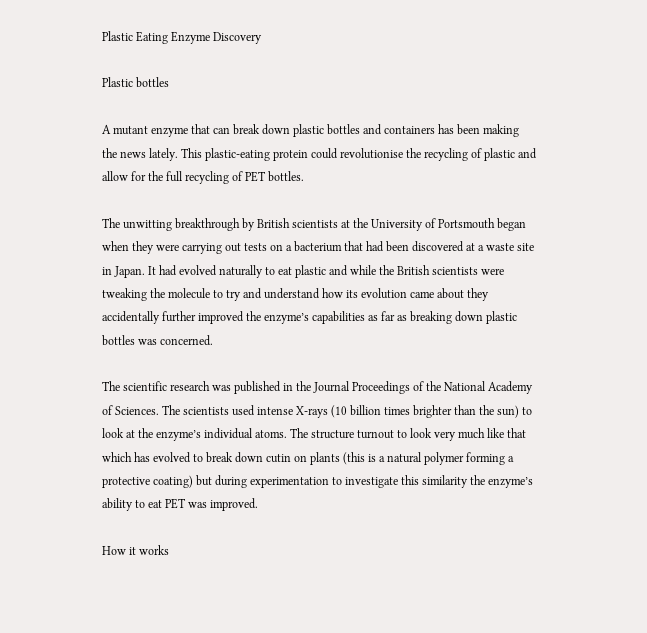Plastic Eating Enzyme Discovery

Plastic bottles

A mutant enzyme that can break down plastic bottles and containers has been making the news lately. This plastic-eating protein could revolutionise the recycling of plastic and allow for the full recycling of PET bottles.

The unwitting breakthrough by British scientists at the University of Portsmouth began when they were carrying out tests on a bacterium that had been discovered at a waste site in Japan. It had evolved naturally to eat plastic and while the British scientists were tweaking the molecule to try and understand how its evolution came about they accidentally further improved the enzyme’s capabilities as far as breaking down plastic bottles was concerned.

The scientific research was published in the Journal Proceedings of the National Academy of Sciences. The scientists used intense X-rays (10 billion times brighter than the sun) to look at the enzyme’s individual atoms. The structure turnout to look very much like that which has evolved to break down cutin on plants (this is a natural polymer forming a protective coating) but during experimentation to investigate this similarity the enzyme’s ability to eat PET was improved.

How it works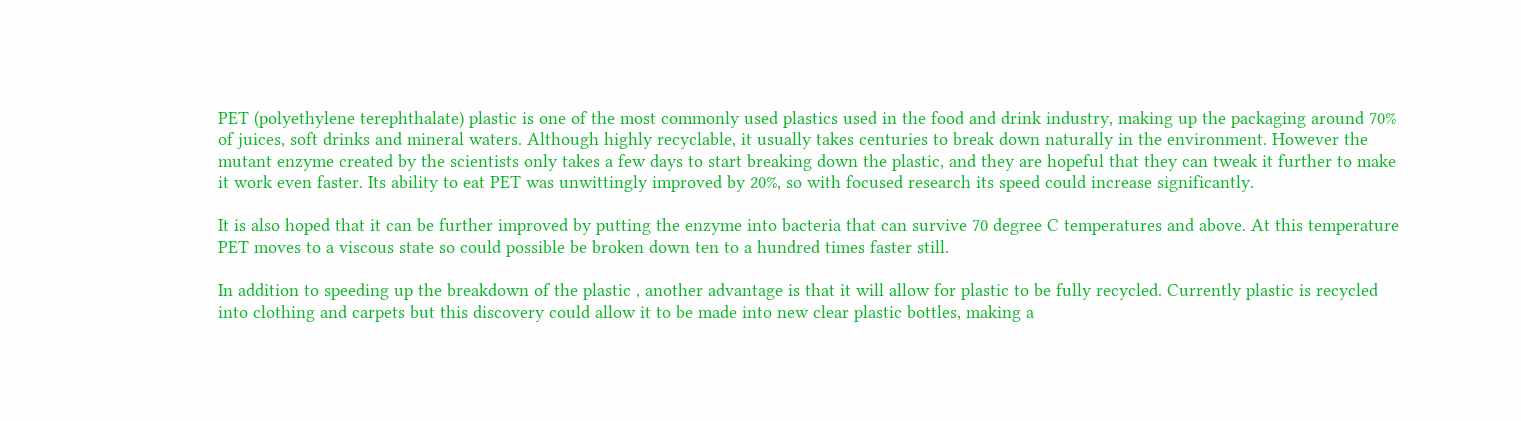PET (polyethylene terephthalate) plastic is one of the most commonly used plastics used in the food and drink industry, making up the packaging around 70% of juices, soft drinks and mineral waters. Although highly recyclable, it usually takes centuries to break down naturally in the environment. However the mutant enzyme created by the scientists only takes a few days to start breaking down the plastic, and they are hopeful that they can tweak it further to make it work even faster. Its ability to eat PET was unwittingly improved by 20%, so with focused research its speed could increase significantly.

It is also hoped that it can be further improved by putting the enzyme into bacteria that can survive 70 degree C temperatures and above. At this temperature PET moves to a viscous state so could possible be broken down ten to a hundred times faster still.

In addition to speeding up the breakdown of the plastic , another advantage is that it will allow for plastic to be fully recycled. Currently plastic is recycled into clothing and carpets but this discovery could allow it to be made into new clear plastic bottles, making a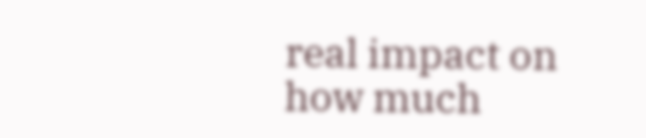real impact on how much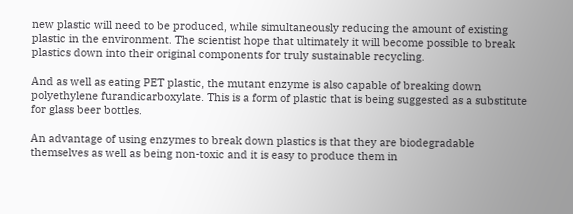new plastic will need to be produced, while simultaneously reducing the amount of existing plastic in the environment. The scientist hope that ultimately it will become possible to break plastics down into their original components for truly sustainable recycling.

And as well as eating PET plastic, the mutant enzyme is also capable of breaking down polyethylene furandicarboxylate. This is a form of plastic that is being suggested as a substitute for glass beer bottles.

An advantage of using enzymes to break down plastics is that they are biodegradable themselves as well as being non-toxic and it is easy to produce them in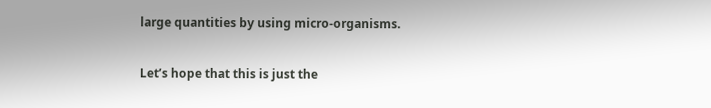large quantities by using micro-organisms.

Let’s hope that this is just the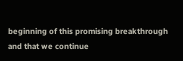beginning of this promising breakthrough and that we continue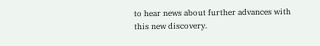to hear news about further advances with this new discovery.